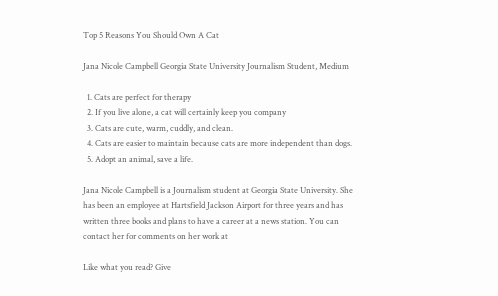Top 5 Reasons You Should Own A Cat

Jana Nicole Campbell Georgia State University Journalism Student, Medium

  1. Cats are perfect for therapy
  2. If you live alone, a cat will certainly keep you company
  3. Cats are cute, warm, cuddly, and clean.
  4. Cats are easier to maintain because cats are more independent than dogs.
  5. Adopt an animal, save a life.

Jana Nicole Campbell is a Journalism student at Georgia State University. She has been an employee at Hartsfield Jackson Airport for three years and has written three books and plans to have a career at a news station. You can contact her for comments on her work at

Like what you read? Give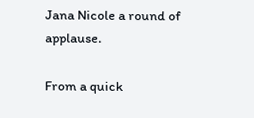Jana Nicole a round of applause.

From a quick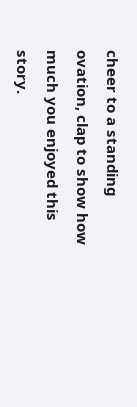cheer to a standing ovation, clap to show how much you enjoyed this story.